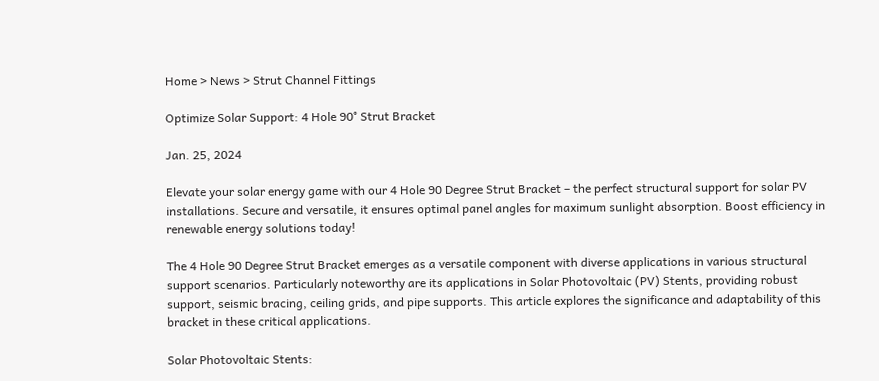Home > News > Strut Channel Fittings

Optimize Solar Support: 4 Hole 90° Strut Bracket

Jan. 25, 2024

Elevate your solar energy game with our 4 Hole 90 Degree Strut Bracket – the perfect structural support for solar PV installations. Secure and versatile, it ensures optimal panel angles for maximum sunlight absorption. Boost efficiency in renewable energy solutions today!

The 4 Hole 90 Degree Strut Bracket emerges as a versatile component with diverse applications in various structural support scenarios. Particularly noteworthy are its applications in Solar Photovoltaic (PV) Stents, providing robust support, seismic bracing, ceiling grids, and pipe supports. This article explores the significance and adaptability of this bracket in these critical applications.

Solar Photovoltaic Stents: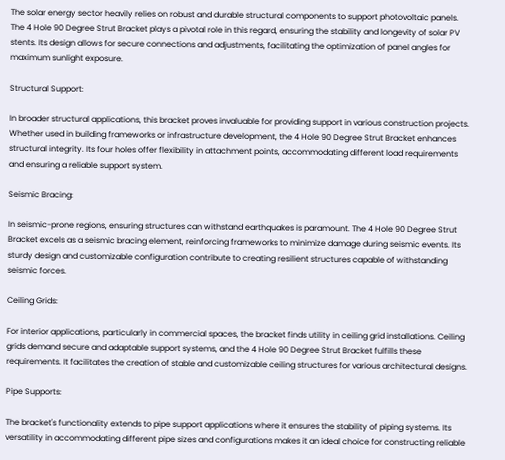The solar energy sector heavily relies on robust and durable structural components to support photovoltaic panels. The 4 Hole 90 Degree Strut Bracket plays a pivotal role in this regard, ensuring the stability and longevity of solar PV stents. Its design allows for secure connections and adjustments, facilitating the optimization of panel angles for maximum sunlight exposure.

Structural Support:

In broader structural applications, this bracket proves invaluable for providing support in various construction projects. Whether used in building frameworks or infrastructure development, the 4 Hole 90 Degree Strut Bracket enhances structural integrity. Its four holes offer flexibility in attachment points, accommodating different load requirements and ensuring a reliable support system.

Seismic Bracing:

In seismic-prone regions, ensuring structures can withstand earthquakes is paramount. The 4 Hole 90 Degree Strut Bracket excels as a seismic bracing element, reinforcing frameworks to minimize damage during seismic events. Its sturdy design and customizable configuration contribute to creating resilient structures capable of withstanding seismic forces.

Ceiling Grids:

For interior applications, particularly in commercial spaces, the bracket finds utility in ceiling grid installations. Ceiling grids demand secure and adaptable support systems, and the 4 Hole 90 Degree Strut Bracket fulfills these requirements. It facilitates the creation of stable and customizable ceiling structures for various architectural designs.

Pipe Supports:

The bracket's functionality extends to pipe support applications where it ensures the stability of piping systems. Its versatility in accommodating different pipe sizes and configurations makes it an ideal choice for constructing reliable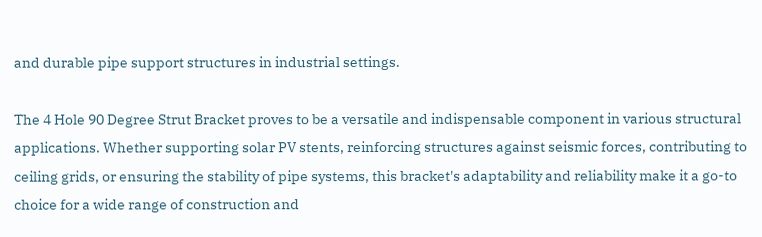and durable pipe support structures in industrial settings.

The 4 Hole 90 Degree Strut Bracket proves to be a versatile and indispensable component in various structural applications. Whether supporting solar PV stents, reinforcing structures against seismic forces, contributing to ceiling grids, or ensuring the stability of pipe systems, this bracket's adaptability and reliability make it a go-to choice for a wide range of construction and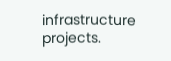infrastructure projects.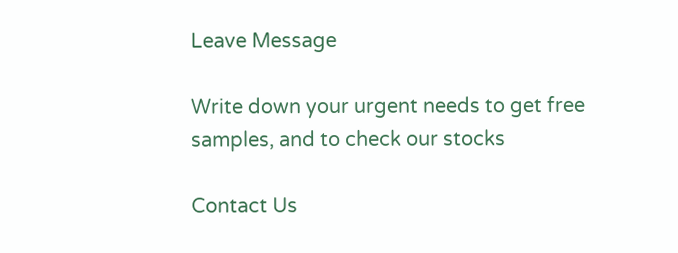Leave Message

Write down your urgent needs to get free samples, and to check our stocks

Contact Us